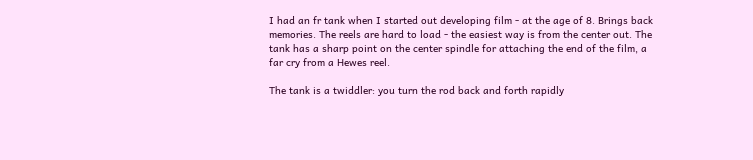I had an fr tank when I started out developing film - at the age of 8. Brings back memories. The reels are hard to load - the easiest way is from the center out. The tank has a sharp point on the center spindle for attaching the end of the film, a far cry from a Hewes reel.

The tank is a twiddler: you turn the rod back and forth rapidly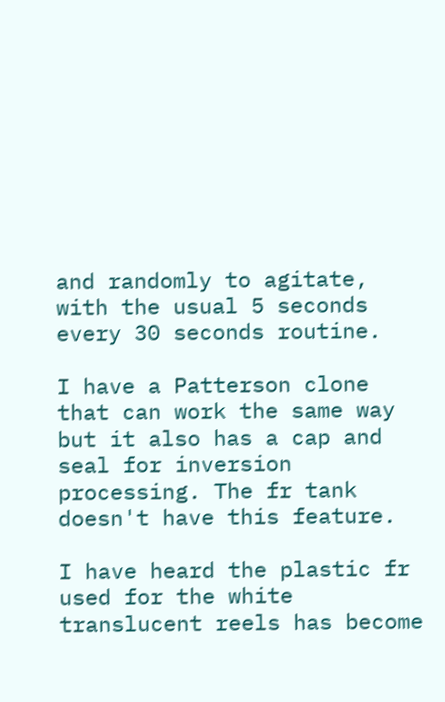and randomly to agitate, with the usual 5 seconds every 30 seconds routine.

I have a Patterson clone that can work the same way but it also has a cap and seal for inversion processing. The fr tank doesn't have this feature.

I have heard the plastic fr used for the white translucent reels has become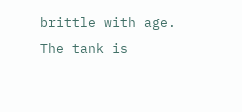brittle with age. The tank is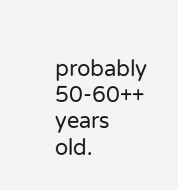probably 50-60++ years old.